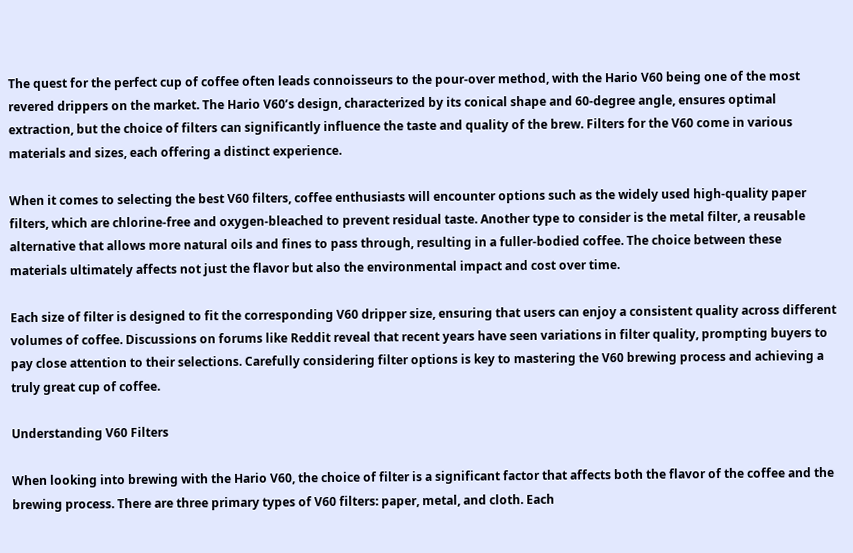The quest for the perfect cup of coffee often leads connoisseurs to the pour-over method, with the Hario V60 being one of the most revered drippers on the market. The Hario V60’s design, characterized by its conical shape and 60-degree angle, ensures optimal extraction, but the choice of filters can significantly influence the taste and quality of the brew. Filters for the V60 come in various materials and sizes, each offering a distinct experience.

When it comes to selecting the best V60 filters, coffee enthusiasts will encounter options such as the widely used high-quality paper filters, which are chlorine-free and oxygen-bleached to prevent residual taste. Another type to consider is the metal filter, a reusable alternative that allows more natural oils and fines to pass through, resulting in a fuller-bodied coffee. The choice between these materials ultimately affects not just the flavor but also the environmental impact and cost over time.

Each size of filter is designed to fit the corresponding V60 dripper size, ensuring that users can enjoy a consistent quality across different volumes of coffee. Discussions on forums like Reddit reveal that recent years have seen variations in filter quality, prompting buyers to pay close attention to their selections. Carefully considering filter options is key to mastering the V60 brewing process and achieving a truly great cup of coffee.

Understanding V60 Filters

When looking into brewing with the Hario V60, the choice of filter is a significant factor that affects both the flavor of the coffee and the brewing process. There are three primary types of V60 filters: paper, metal, and cloth. Each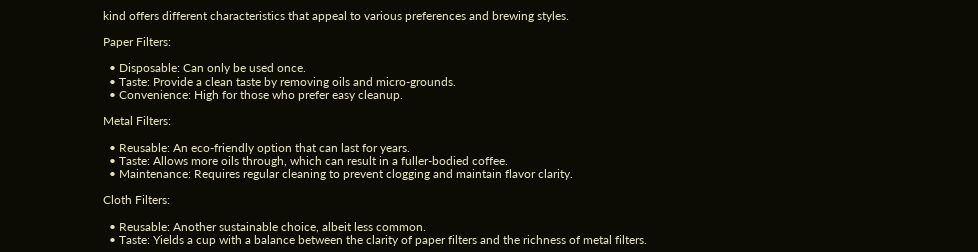kind offers different characteristics that appeal to various preferences and brewing styles.

Paper Filters:

  • Disposable: Can only be used once.
  • Taste: Provide a clean taste by removing oils and micro-grounds.
  • Convenience: High for those who prefer easy cleanup.

Metal Filters:

  • Reusable: An eco-friendly option that can last for years.
  • Taste: Allows more oils through, which can result in a fuller-bodied coffee.
  • Maintenance: Requires regular cleaning to prevent clogging and maintain flavor clarity.

Cloth Filters:

  • Reusable: Another sustainable choice, albeit less common.
  • Taste: Yields a cup with a balance between the clarity of paper filters and the richness of metal filters.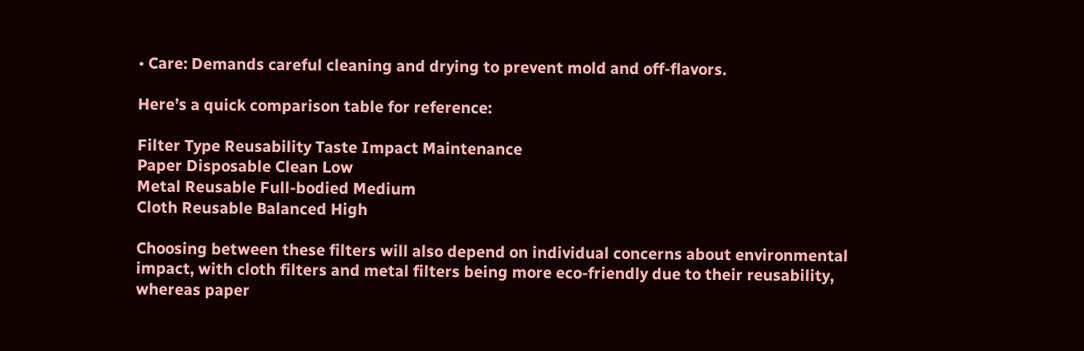• Care: Demands careful cleaning and drying to prevent mold and off-flavors.

Here’s a quick comparison table for reference:

Filter Type Reusability Taste Impact Maintenance
Paper Disposable Clean Low
Metal Reusable Full-bodied Medium
Cloth Reusable Balanced High

Choosing between these filters will also depend on individual concerns about environmental impact, with cloth filters and metal filters being more eco-friendly due to their reusability, whereas paper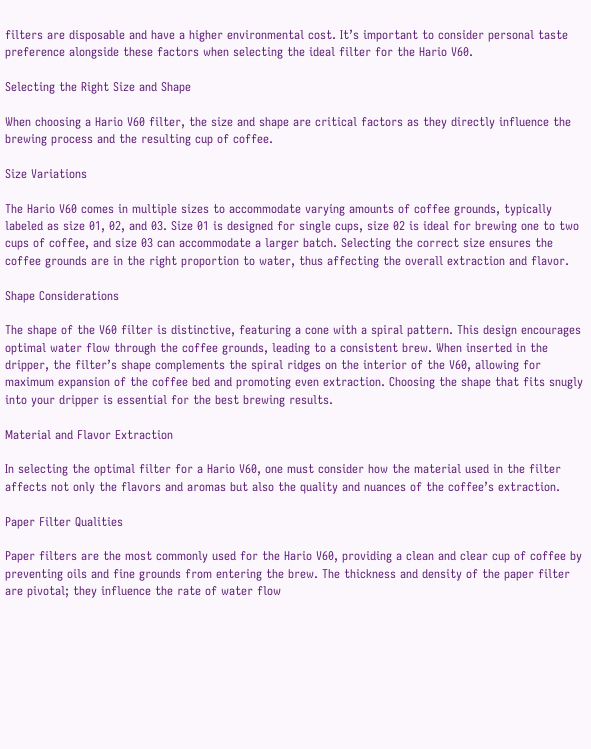filters are disposable and have a higher environmental cost. It’s important to consider personal taste preference alongside these factors when selecting the ideal filter for the Hario V60.

Selecting the Right Size and Shape

When choosing a Hario V60 filter, the size and shape are critical factors as they directly influence the brewing process and the resulting cup of coffee.

Size Variations

The Hario V60 comes in multiple sizes to accommodate varying amounts of coffee grounds, typically labeled as size 01, 02, and 03. Size 01 is designed for single cups, size 02 is ideal for brewing one to two cups of coffee, and size 03 can accommodate a larger batch. Selecting the correct size ensures the coffee grounds are in the right proportion to water, thus affecting the overall extraction and flavor.

Shape Considerations

The shape of the V60 filter is distinctive, featuring a cone with a spiral pattern. This design encourages optimal water flow through the coffee grounds, leading to a consistent brew. When inserted in the dripper, the filter’s shape complements the spiral ridges on the interior of the V60, allowing for maximum expansion of the coffee bed and promoting even extraction. Choosing the shape that fits snugly into your dripper is essential for the best brewing results.

Material and Flavor Extraction

In selecting the optimal filter for a Hario V60, one must consider how the material used in the filter affects not only the flavors and aromas but also the quality and nuances of the coffee’s extraction.

Paper Filter Qualities

Paper filters are the most commonly used for the Hario V60, providing a clean and clear cup of coffee by preventing oils and fine grounds from entering the brew. The thickness and density of the paper filter are pivotal; they influence the rate of water flow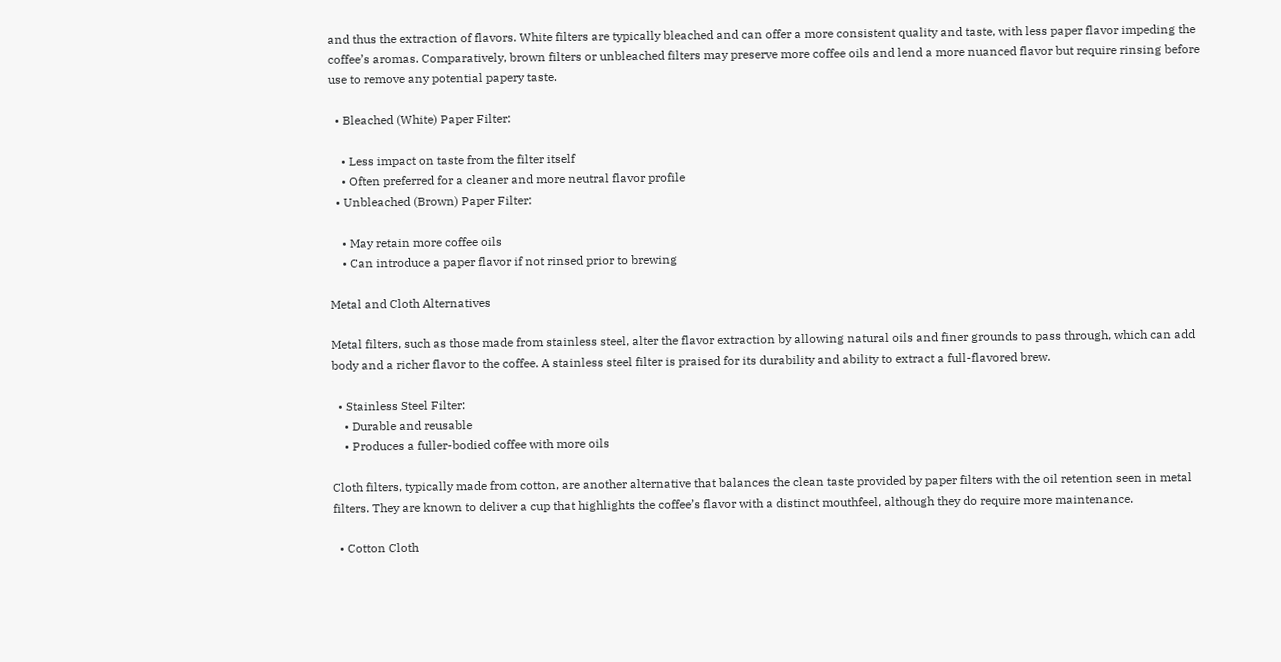and thus the extraction of flavors. White filters are typically bleached and can offer a more consistent quality and taste, with less paper flavor impeding the coffee’s aromas. Comparatively, brown filters or unbleached filters may preserve more coffee oils and lend a more nuanced flavor but require rinsing before use to remove any potential papery taste.

  • Bleached (White) Paper Filter:

    • Less impact on taste from the filter itself
    • Often preferred for a cleaner and more neutral flavor profile
  • Unbleached (Brown) Paper Filter:

    • May retain more coffee oils
    • Can introduce a paper flavor if not rinsed prior to brewing

Metal and Cloth Alternatives

Metal filters, such as those made from stainless steel, alter the flavor extraction by allowing natural oils and finer grounds to pass through, which can add body and a richer flavor to the coffee. A stainless steel filter is praised for its durability and ability to extract a full-flavored brew.

  • Stainless Steel Filter:
    • Durable and reusable
    • Produces a fuller-bodied coffee with more oils

Cloth filters, typically made from cotton, are another alternative that balances the clean taste provided by paper filters with the oil retention seen in metal filters. They are known to deliver a cup that highlights the coffee’s flavor with a distinct mouthfeel, although they do require more maintenance.

  • Cotton Cloth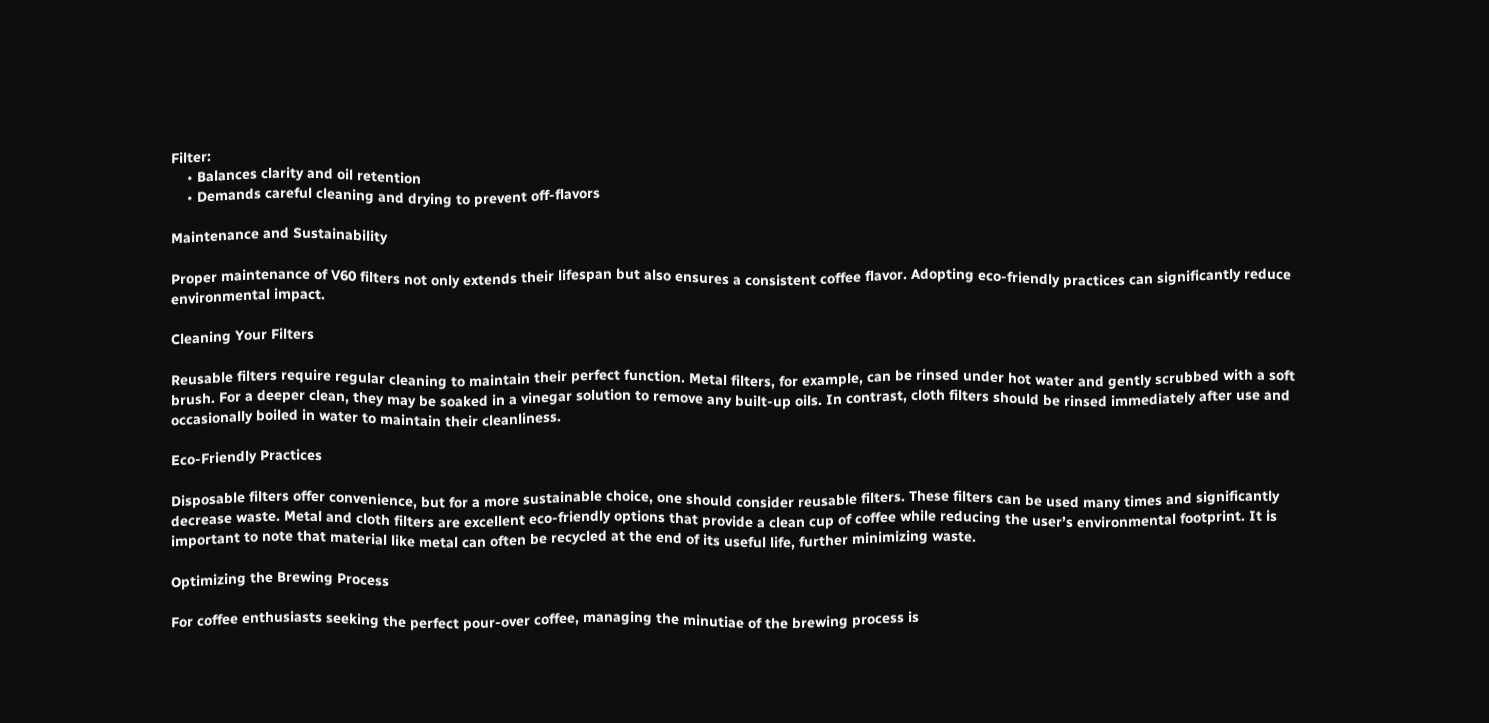Filter:
    • Balances clarity and oil retention
    • Demands careful cleaning and drying to prevent off-flavors

Maintenance and Sustainability

Proper maintenance of V60 filters not only extends their lifespan but also ensures a consistent coffee flavor. Adopting eco-friendly practices can significantly reduce environmental impact.

Cleaning Your Filters

Reusable filters require regular cleaning to maintain their perfect function. Metal filters, for example, can be rinsed under hot water and gently scrubbed with a soft brush. For a deeper clean, they may be soaked in a vinegar solution to remove any built-up oils. In contrast, cloth filters should be rinsed immediately after use and occasionally boiled in water to maintain their cleanliness.

Eco-Friendly Practices

Disposable filters offer convenience, but for a more sustainable choice, one should consider reusable filters. These filters can be used many times and significantly decrease waste. Metal and cloth filters are excellent eco-friendly options that provide a clean cup of coffee while reducing the user’s environmental footprint. It is important to note that material like metal can often be recycled at the end of its useful life, further minimizing waste.

Optimizing the Brewing Process

For coffee enthusiasts seeking the perfect pour-over coffee, managing the minutiae of the brewing process is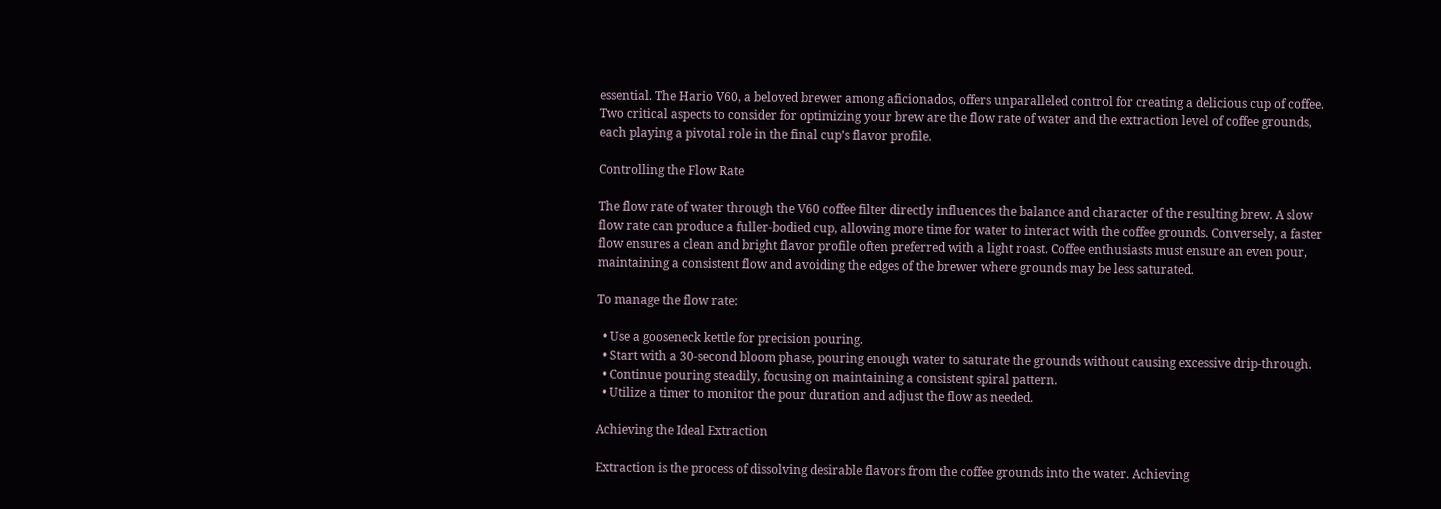essential. The Hario V60, a beloved brewer among aficionados, offers unparalleled control for creating a delicious cup of coffee. Two critical aspects to consider for optimizing your brew are the flow rate of water and the extraction level of coffee grounds, each playing a pivotal role in the final cup’s flavor profile.

Controlling the Flow Rate

The flow rate of water through the V60 coffee filter directly influences the balance and character of the resulting brew. A slow flow rate can produce a fuller-bodied cup, allowing more time for water to interact with the coffee grounds. Conversely, a faster flow ensures a clean and bright flavor profile often preferred with a light roast. Coffee enthusiasts must ensure an even pour, maintaining a consistent flow and avoiding the edges of the brewer where grounds may be less saturated.

To manage the flow rate:

  • Use a gooseneck kettle for precision pouring.
  • Start with a 30-second bloom phase, pouring enough water to saturate the grounds without causing excessive drip-through.
  • Continue pouring steadily, focusing on maintaining a consistent spiral pattern.
  • Utilize a timer to monitor the pour duration and adjust the flow as needed.

Achieving the Ideal Extraction

Extraction is the process of dissolving desirable flavors from the coffee grounds into the water. Achieving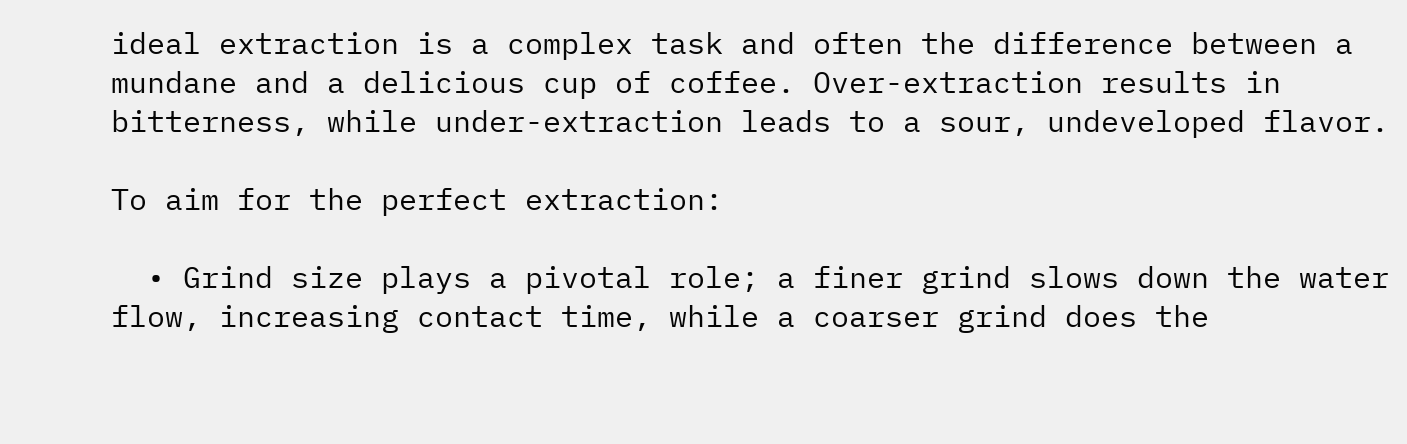ideal extraction is a complex task and often the difference between a mundane and a delicious cup of coffee. Over-extraction results in bitterness, while under-extraction leads to a sour, undeveloped flavor.

To aim for the perfect extraction:

  • Grind size plays a pivotal role; a finer grind slows down the water flow, increasing contact time, while a coarser grind does the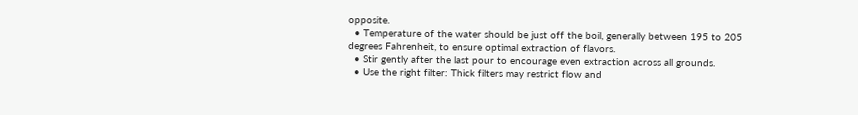opposite.
  • Temperature of the water should be just off the boil, generally between 195 to 205 degrees Fahrenheit, to ensure optimal extraction of flavors.
  • Stir gently after the last pour to encourage even extraction across all grounds.
  • Use the right filter: Thick filters may restrict flow and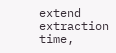extend extraction time,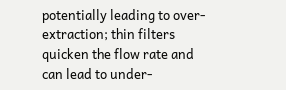potentially leading to over-extraction; thin filters quicken the flow rate and can lead to under-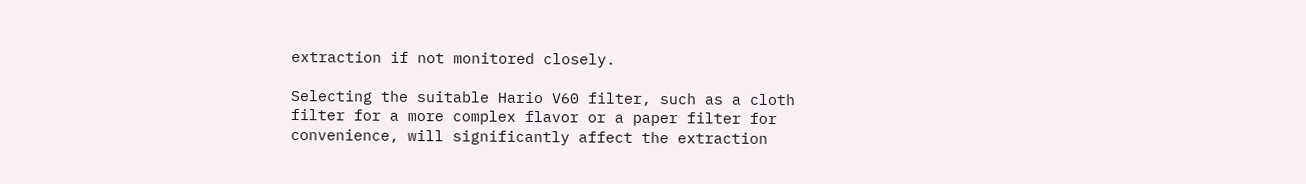extraction if not monitored closely.

Selecting the suitable Hario V60 filter, such as a cloth filter for a more complex flavor or a paper filter for convenience, will significantly affect the extraction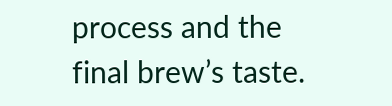process and the final brew’s taste.